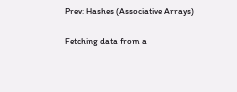Prev: Hashes (Associative Arrays)

Fetching data from a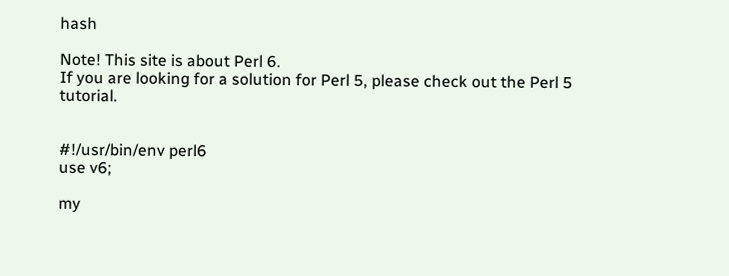hash

Note! This site is about Perl 6.
If you are looking for a solution for Perl 5, please check out the Perl 5 tutorial.


#!/usr/bin/env perl6
use v6;

my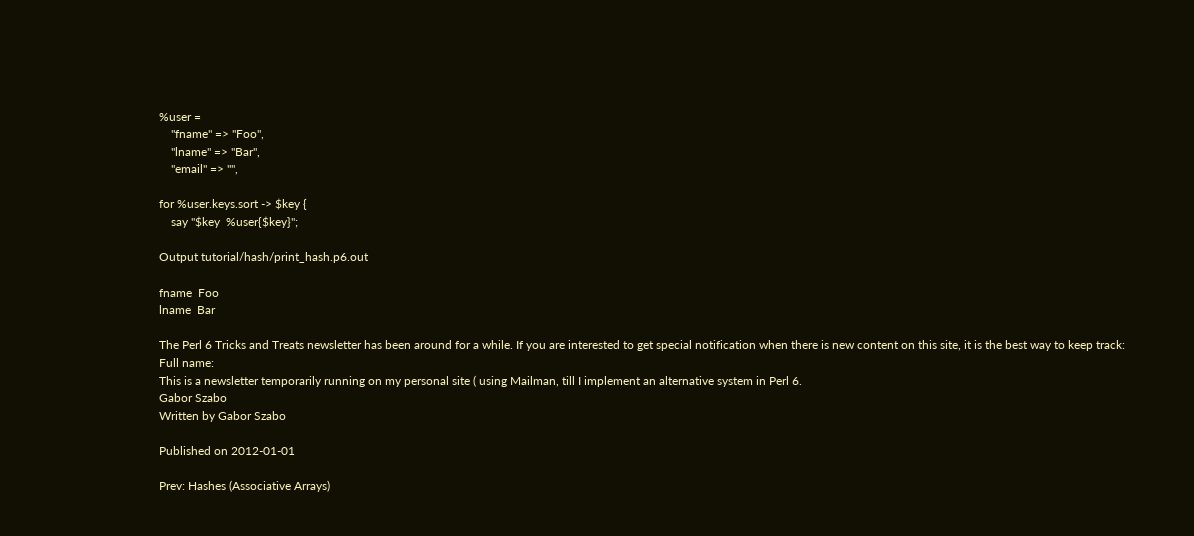%user =
    "fname" => "Foo",
    "lname" => "Bar",
    "email" => "",

for %user.keys.sort -> $key {
    say "$key  %user{$key}";

Output tutorial/hash/print_hash.p6.out

fname  Foo
lname  Bar

The Perl 6 Tricks and Treats newsletter has been around for a while. If you are interested to get special notification when there is new content on this site, it is the best way to keep track:
Full name:
This is a newsletter temporarily running on my personal site ( using Mailman, till I implement an alternative system in Perl 6.
Gabor Szabo
Written by Gabor Szabo

Published on 2012-01-01

Prev: Hashes (Associative Arrays)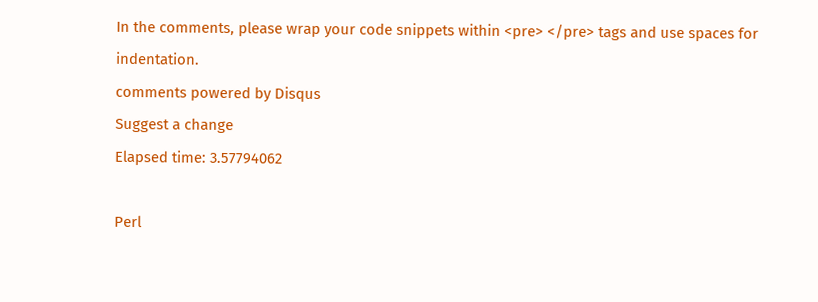In the comments, please wrap your code snippets within <pre> </pre> tags and use spaces for indentation.
comments powered by Disqus
Suggest a change
Elapsed time: 3.57794062

Perl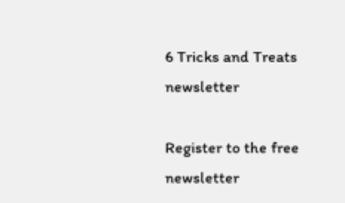6 Tricks and Treats newsletter

Register to the free newsletter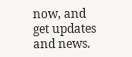now, and get updates and news.